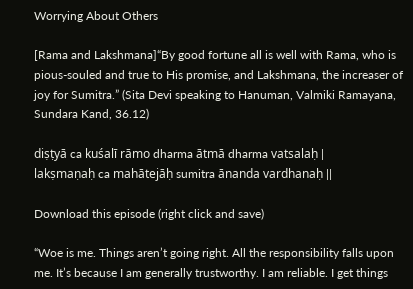Worrying About Others

[Rama and Lakshmana]“By good fortune all is well with Rama, who is pious-souled and true to His promise, and Lakshmana, the increaser of joy for Sumitra.” (Sita Devi speaking to Hanuman, Valmiki Ramayana, Sundara Kand, 36.12)

diṣṭyā ca kuśalī rāmo dharma ātmā dharma vatsalaḥ |
lakṣmaṇaḥ ca mahātejāḥ sumitra ānanda vardhanaḥ ||

Download this episode (right click and save)

“Woe is me. Things aren’t going right. All the responsibility falls upon me. It’s because I am generally trustworthy. I am reliable. I get things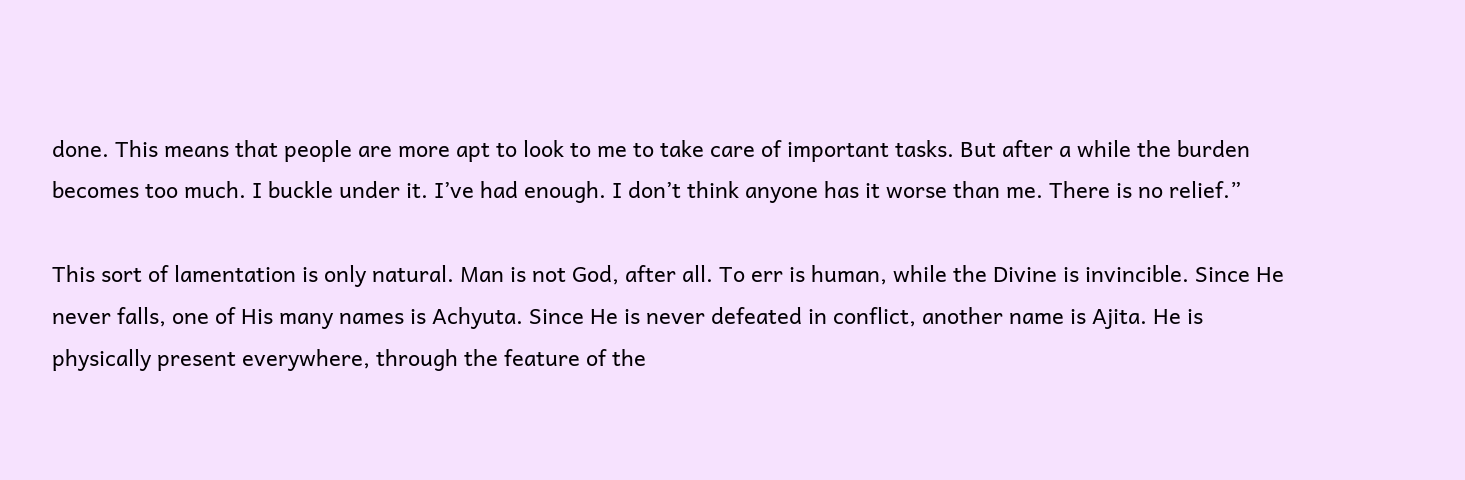done. This means that people are more apt to look to me to take care of important tasks. But after a while the burden becomes too much. I buckle under it. I’ve had enough. I don’t think anyone has it worse than me. There is no relief.”

This sort of lamentation is only natural. Man is not God, after all. To err is human, while the Divine is invincible. Since He never falls, one of His many names is Achyuta. Since He is never defeated in conflict, another name is Ajita. He is physically present everywhere, through the feature of the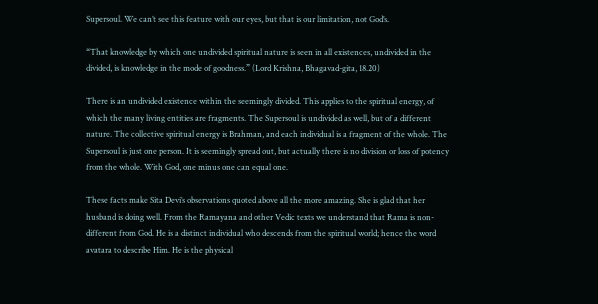Supersoul. We can’t see this feature with our eyes, but that is our limitation, not God’s.

“That knowledge by which one undivided spiritual nature is seen in all existences, undivided in the divided, is knowledge in the mode of goodness.” (Lord Krishna, Bhagavad-gita, 18.20)

There is an undivided existence within the seemingly divided. This applies to the spiritual energy, of which the many living entities are fragments. The Supersoul is undivided as well, but of a different nature. The collective spiritual energy is Brahman, and each individual is a fragment of the whole. The Supersoul is just one person. It is seemingly spread out, but actually there is no division or loss of potency from the whole. With God, one minus one can equal one.

These facts make Sita Devi’s observations quoted above all the more amazing. She is glad that her husband is doing well. From the Ramayana and other Vedic texts we understand that Rama is non-different from God. He is a distinct individual who descends from the spiritual world; hence the word avatara to describe Him. He is the physical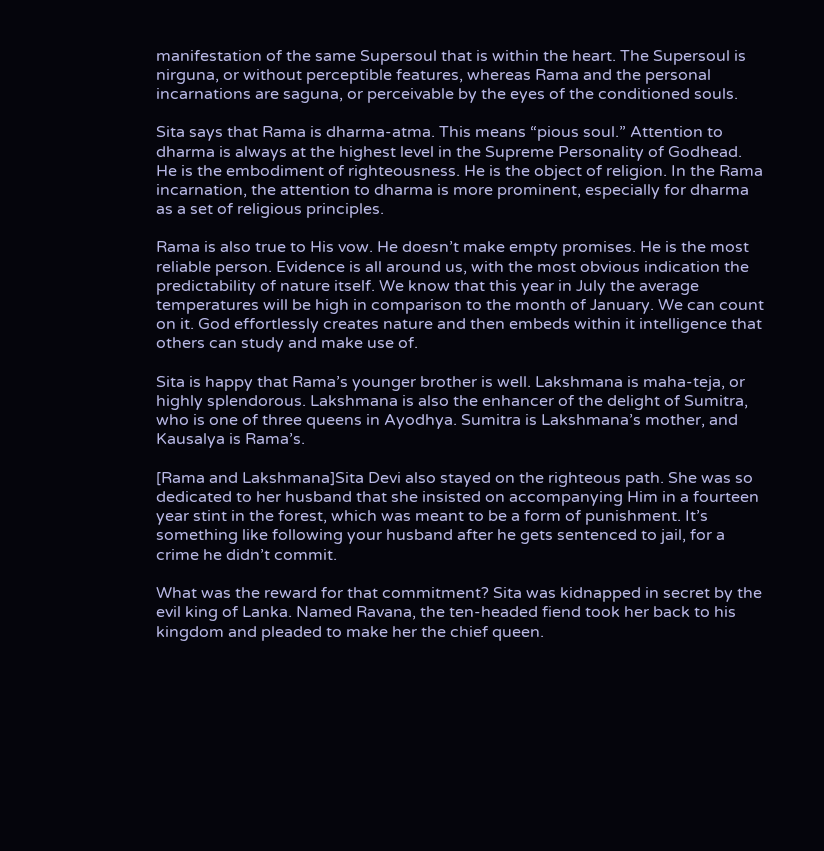manifestation of the same Supersoul that is within the heart. The Supersoul is nirguna, or without perceptible features, whereas Rama and the personal incarnations are saguna, or perceivable by the eyes of the conditioned souls.

Sita says that Rama is dharma-atma. This means “pious soul.” Attention to dharma is always at the highest level in the Supreme Personality of Godhead. He is the embodiment of righteousness. He is the object of religion. In the Rama incarnation, the attention to dharma is more prominent, especially for dharma as a set of religious principles.

Rama is also true to His vow. He doesn’t make empty promises. He is the most reliable person. Evidence is all around us, with the most obvious indication the predictability of nature itself. We know that this year in July the average temperatures will be high in comparison to the month of January. We can count on it. God effortlessly creates nature and then embeds within it intelligence that others can study and make use of.

Sita is happy that Rama’s younger brother is well. Lakshmana is maha-teja, or highly splendorous. Lakshmana is also the enhancer of the delight of Sumitra, who is one of three queens in Ayodhya. Sumitra is Lakshmana’s mother, and Kausalya is Rama’s.

[Rama and Lakshmana]Sita Devi also stayed on the righteous path. She was so dedicated to her husband that she insisted on accompanying Him in a fourteen year stint in the forest, which was meant to be a form of punishment. It’s something like following your husband after he gets sentenced to jail, for a crime he didn’t commit.

What was the reward for that commitment? Sita was kidnapped in secret by the evil king of Lanka. Named Ravana, the ten-headed fiend took her back to his kingdom and pleaded to make her the chief queen.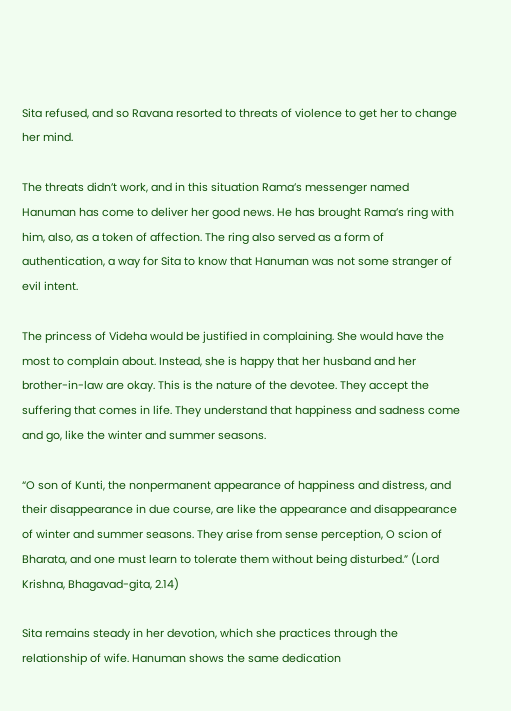Sita refused, and so Ravana resorted to threats of violence to get her to change her mind.

The threats didn’t work, and in this situation Rama’s messenger named Hanuman has come to deliver her good news. He has brought Rama’s ring with him, also, as a token of affection. The ring also served as a form of authentication, a way for Sita to know that Hanuman was not some stranger of evil intent.

The princess of Videha would be justified in complaining. She would have the most to complain about. Instead, she is happy that her husband and her brother-in-law are okay. This is the nature of the devotee. They accept the suffering that comes in life. They understand that happiness and sadness come and go, like the winter and summer seasons.

“O son of Kunti, the nonpermanent appearance of happiness and distress, and their disappearance in due course, are like the appearance and disappearance of winter and summer seasons. They arise from sense perception, O scion of Bharata, and one must learn to tolerate them without being disturbed.” (Lord Krishna, Bhagavad-gita, 2.14)

Sita remains steady in her devotion, which she practices through the relationship of wife. Hanuman shows the same dedication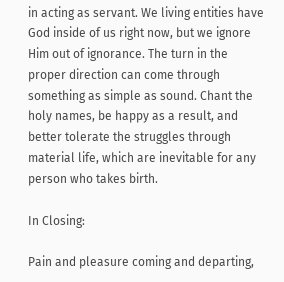in acting as servant. We living entities have God inside of us right now, but we ignore Him out of ignorance. The turn in the proper direction can come through something as simple as sound. Chant the holy names, be happy as a result, and better tolerate the struggles through material life, which are inevitable for any person who takes birth.

In Closing:

Pain and pleasure coming and departing,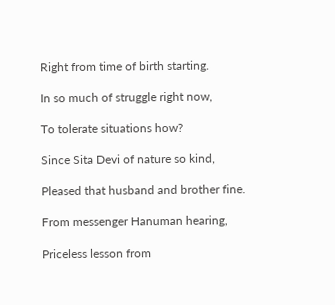Right from time of birth starting.

In so much of struggle right now,

To tolerate situations how?

Since Sita Devi of nature so kind,

Pleased that husband and brother fine.

From messenger Hanuman hearing,

Priceless lesson from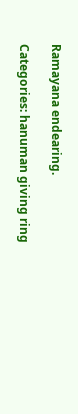Ramayana endearing.

Categories: hanuman giving ring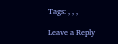Tags: , , ,

Leave a Reply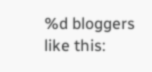%d bloggers like this: